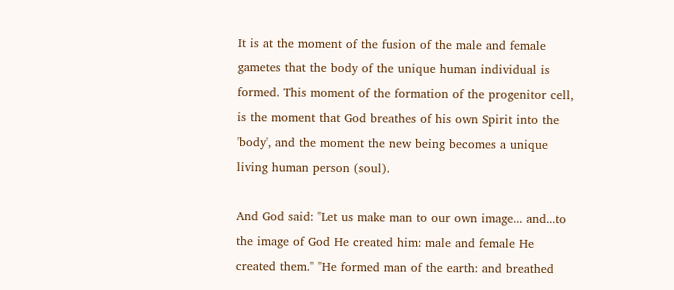It is at the moment of the fusion of the male and female gametes that the body of the unique human individual is formed. This moment of the formation of the progenitor cell, is the moment that God breathes of his own Spirit into the 'body', and the moment the new being becomes a unique living human person (soul).

And God said: "Let us make man to our own image... and...to the image of God He created him: male and female He created them." "He formed man of the earth: and breathed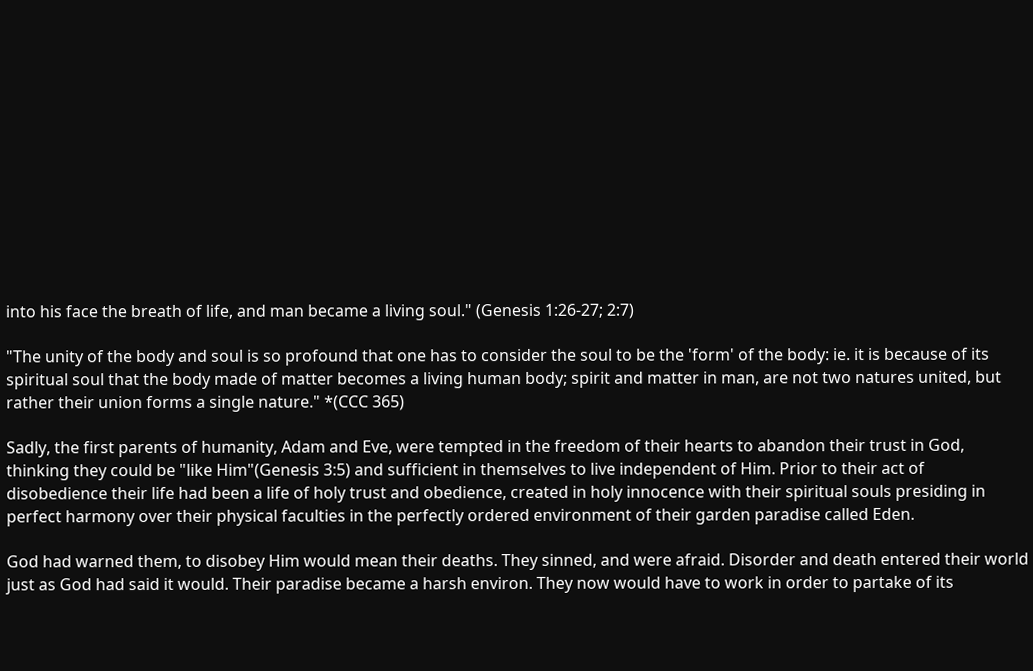into his face the breath of life, and man became a living soul." (Genesis 1:26-27; 2:7)

"The unity of the body and soul is so profound that one has to consider the soul to be the 'form' of the body: ie. it is because of its spiritual soul that the body made of matter becomes a living human body; spirit and matter in man, are not two natures united, but rather their union forms a single nature." *(CCC 365)

Sadly, the first parents of humanity, Adam and Eve, were tempted in the freedom of their hearts to abandon their trust in God, thinking they could be "like Him"(Genesis 3:5) and sufficient in themselves to live independent of Him. Prior to their act of disobedience their life had been a life of holy trust and obedience, created in holy innocence with their spiritual souls presiding in perfect harmony over their physical faculties in the perfectly ordered environment of their garden paradise called Eden.

God had warned them, to disobey Him would mean their deaths. They sinned, and were afraid. Disorder and death entered their world just as God had said it would. Their paradise became a harsh environ. They now would have to work in order to partake of its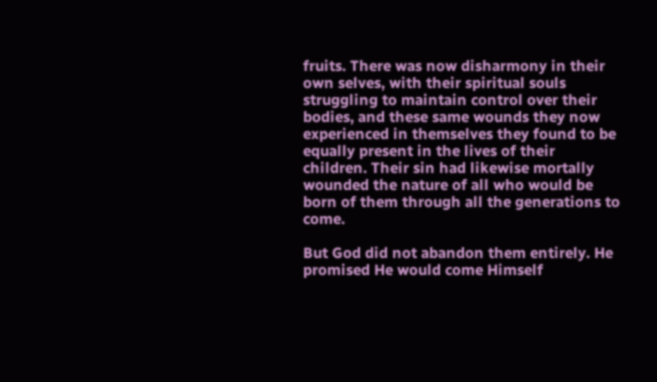fruits. There was now disharmony in their own selves, with their spiritual souls struggling to maintain control over their bodies, and these same wounds they now experienced in themselves they found to be equally present in the lives of their children. Their sin had likewise mortally wounded the nature of all who would be born of them through all the generations to come.

But God did not abandon them entirely. He promised He would come Himself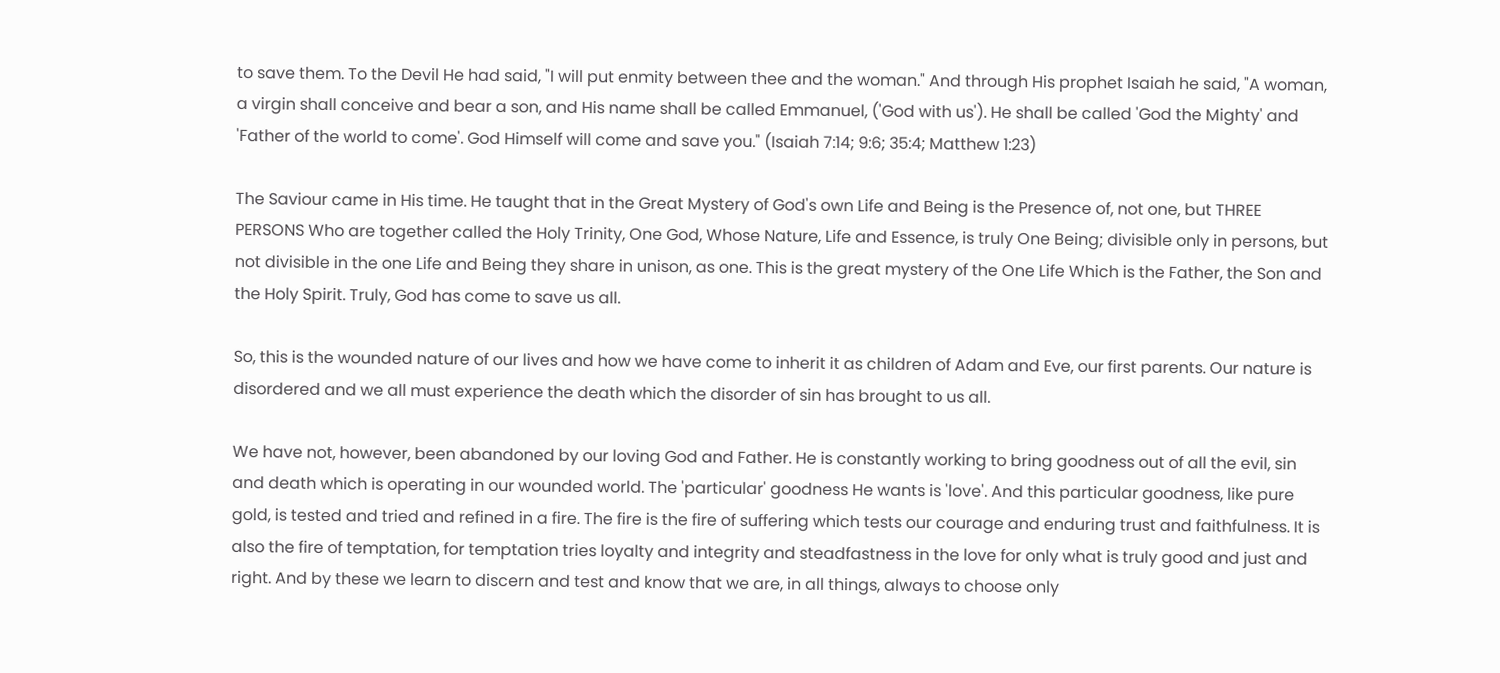to save them. To the Devil He had said, "I will put enmity between thee and the woman." And through His prophet Isaiah he said, "A woman, a virgin shall conceive and bear a son, and His name shall be called Emmanuel, ('God with us'). He shall be called 'God the Mighty' and 'Father of the world to come'. God Himself will come and save you." (Isaiah 7:14; 9:6; 35:4; Matthew 1:23)

The Saviour came in His time. He taught that in the Great Mystery of God's own Life and Being is the Presence of, not one, but THREE PERSONS Who are together called the Holy Trinity, One God, Whose Nature, Life and Essence, is truly One Being; divisible only in persons, but not divisible in the one Life and Being they share in unison, as one. This is the great mystery of the One Life Which is the Father, the Son and the Holy Spirit. Truly, God has come to save us all.

So, this is the wounded nature of our lives and how we have come to inherit it as children of Adam and Eve, our first parents. Our nature is disordered and we all must experience the death which the disorder of sin has brought to us all.

We have not, however, been abandoned by our loving God and Father. He is constantly working to bring goodness out of all the evil, sin and death which is operating in our wounded world. The 'particular' goodness He wants is 'love'. And this particular goodness, like pure gold, is tested and tried and refined in a fire. The fire is the fire of suffering which tests our courage and enduring trust and faithfulness. It is also the fire of temptation, for temptation tries loyalty and integrity and steadfastness in the love for only what is truly good and just and right. And by these we learn to discern and test and know that we are, in all things, always to choose only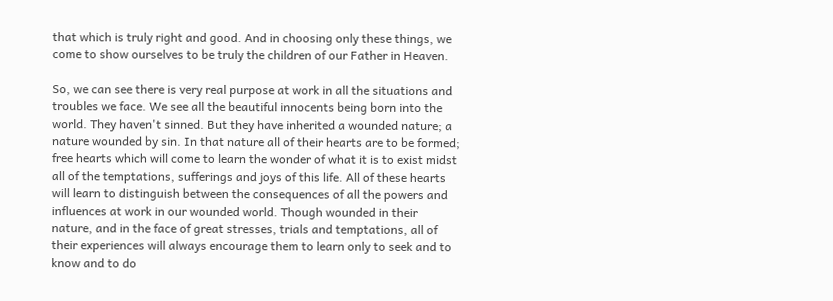that which is truly right and good. And in choosing only these things, we come to show ourselves to be truly the children of our Father in Heaven.

So, we can see there is very real purpose at work in all the situations and troubles we face. We see all the beautiful innocents being born into the world. They haven't sinned. But they have inherited a wounded nature; a nature wounded by sin. In that nature all of their hearts are to be formed; free hearts which will come to learn the wonder of what it is to exist midst all of the temptations, sufferings and joys of this life. All of these hearts will learn to distinguish between the consequences of all the powers and influences at work in our wounded world. Though wounded in their nature, and in the face of great stresses, trials and temptations, all of their experiences will always encourage them to learn only to seek and to know and to do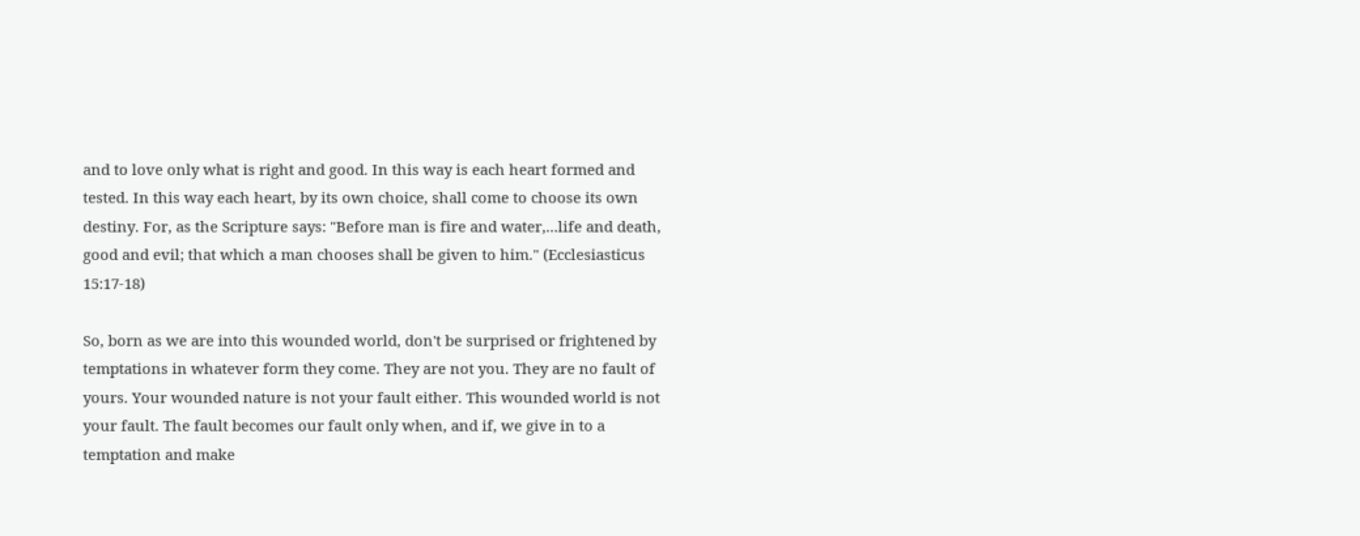and to love only what is right and good. In this way is each heart formed and tested. In this way each heart, by its own choice, shall come to choose its own destiny. For, as the Scripture says: "Before man is fire and water,...life and death, good and evil; that which a man chooses shall be given to him." (Ecclesiasticus 15:17-18)

So, born as we are into this wounded world, don't be surprised or frightened by temptations in whatever form they come. They are not you. They are no fault of yours. Your wounded nature is not your fault either. This wounded world is not your fault. The fault becomes our fault only when, and if, we give in to a temptation and make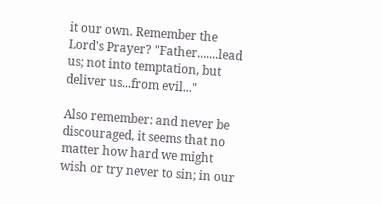it our own. Remember the Lord's Prayer? "Father.......lead us; not into temptation, but deliver us...from evil..."

Also remember: and never be discouraged, it seems that no matter how hard we might wish or try never to sin; in our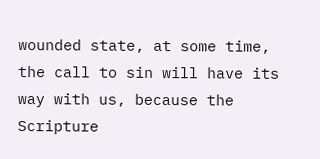wounded state, at some time, the call to sin will have its way with us, because the Scripture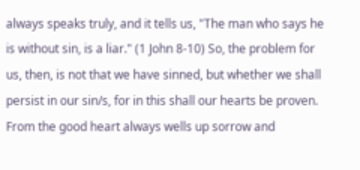always speaks truly, and it tells us, "The man who says he is without sin, is a liar." (1 John 8-10) So, the problem for us, then, is not that we have sinned, but whether we shall persist in our sin/s, for in this shall our hearts be proven. From the good heart always wells up sorrow and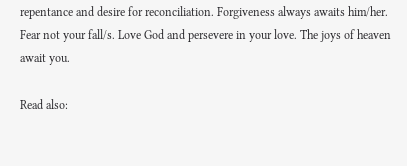repentance and desire for reconciliation. Forgiveness always awaits him/her. Fear not your fall/s. Love God and persevere in your love. The joys of heaven await you.

Read also: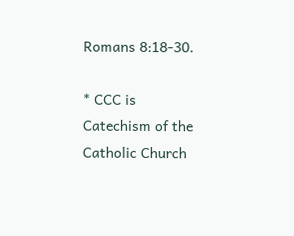Romans 8:18-30.

* CCC is Catechism of the Catholic Church